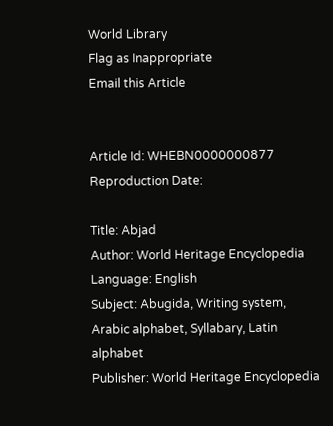World Library
Flag as Inappropriate
Email this Article


Article Id: WHEBN0000000877
Reproduction Date:

Title: Abjad
Author: World Heritage Encyclopedia
Language: English
Subject: Abugida, Writing system, Arabic alphabet, Syllabary, Latin alphabet
Publisher: World Heritage Encyclopedia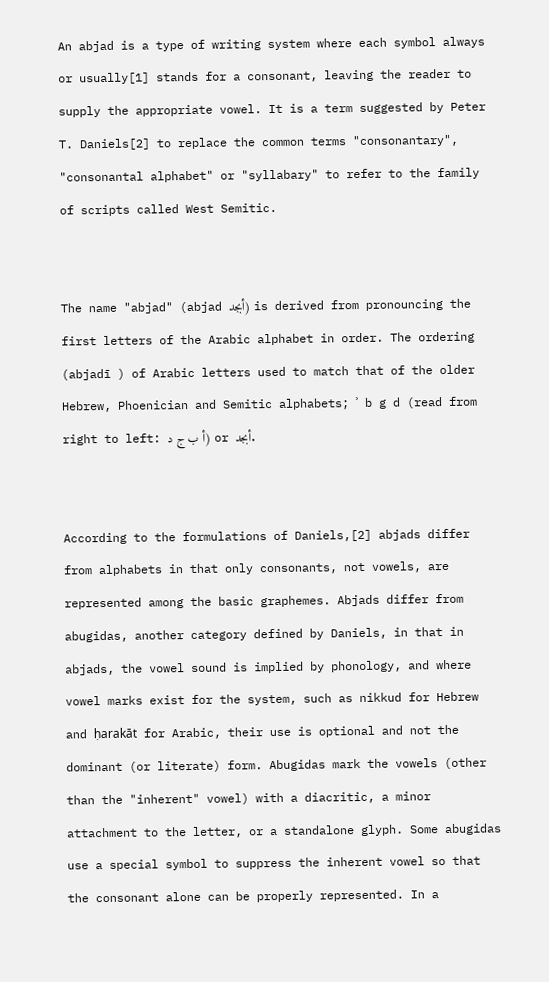An abjad is a type of writing system where each symbol always or usually[1] stands for a consonant, leaving the reader to supply the appropriate vowel. It is a term suggested by Peter T. Daniels[2] to replace the common terms "consonantary", "consonantal alphabet" or "syllabary" to refer to the family of scripts called West Semitic.


The name "abjad" (abjad أبجد) is derived from pronouncing the first letters of the Arabic alphabet in order. The ordering (abjadī ) of Arabic letters used to match that of the older Hebrew, Phoenician and Semitic alphabets; ʾ b g d (read from right to left: أ ب ج د) or أبجد.


According to the formulations of Daniels,[2] abjads differ from alphabets in that only consonants, not vowels, are represented among the basic graphemes. Abjads differ from abugidas, another category defined by Daniels, in that in abjads, the vowel sound is implied by phonology, and where vowel marks exist for the system, such as nikkud for Hebrew and ḥarakāt for Arabic, their use is optional and not the dominant (or literate) form. Abugidas mark the vowels (other than the "inherent" vowel) with a diacritic, a minor attachment to the letter, or a standalone glyph. Some abugidas use a special symbol to suppress the inherent vowel so that the consonant alone can be properly represented. In a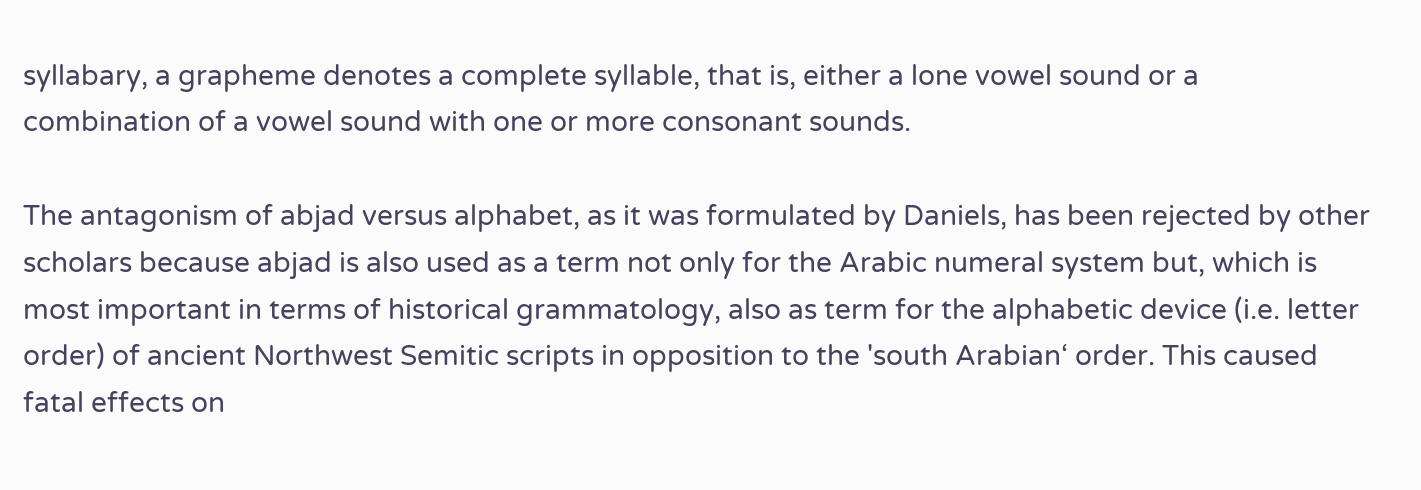syllabary, a grapheme denotes a complete syllable, that is, either a lone vowel sound or a combination of a vowel sound with one or more consonant sounds.

The antagonism of abjad versus alphabet, as it was formulated by Daniels, has been rejected by other scholars because abjad is also used as a term not only for the Arabic numeral system but, which is most important in terms of historical grammatology, also as term for the alphabetic device (i.e. letter order) of ancient Northwest Semitic scripts in opposition to the 'south Arabian‘ order. This caused fatal effects on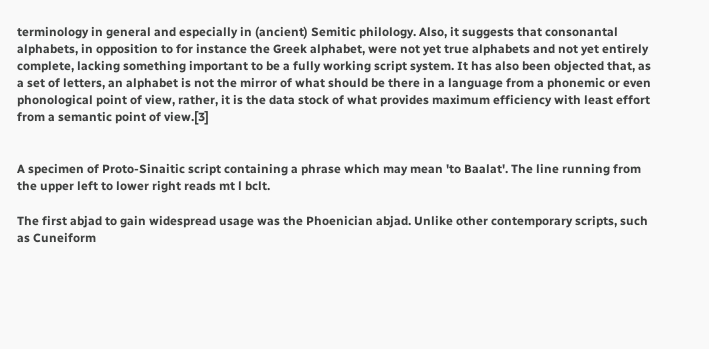terminology in general and especially in (ancient) Semitic philology. Also, it suggests that consonantal alphabets, in opposition to for instance the Greek alphabet, were not yet true alphabets and not yet entirely complete, lacking something important to be a fully working script system. It has also been objected that, as a set of letters, an alphabet is not the mirror of what should be there in a language from a phonemic or even phonological point of view, rather, it is the data stock of what provides maximum efficiency with least effort from a semantic point of view.[3]


A specimen of Proto-Sinaitic script containing a phrase which may mean 'to Baalat'. The line running from the upper left to lower right reads mt l bclt.

The first abjad to gain widespread usage was the Phoenician abjad. Unlike other contemporary scripts, such as Cuneiform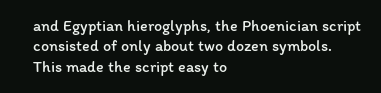and Egyptian hieroglyphs, the Phoenician script consisted of only about two dozen symbols. This made the script easy to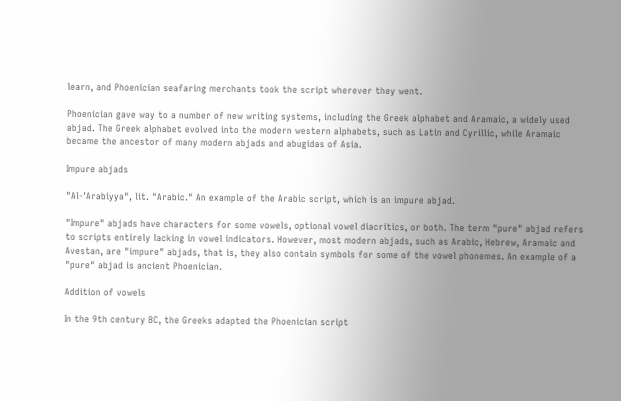learn, and Phoenician seafaring merchants took the script wherever they went.

Phoenician gave way to a number of new writing systems, including the Greek alphabet and Aramaic, a widely used abjad. The Greek alphabet evolved into the modern western alphabets, such as Latin and Cyrillic, while Aramaic became the ancestor of many modern abjads and abugidas of Asia.

Impure abjads

"Al-'Arabiyya", lit. "Arabic." An example of the Arabic script, which is an impure abjad.

"Impure" abjads have characters for some vowels, optional vowel diacritics, or both. The term "pure" abjad refers to scripts entirely lacking in vowel indicators. However, most modern abjads, such as Arabic, Hebrew, Aramaic and Avestan, are "impure" abjads, that is, they also contain symbols for some of the vowel phonemes. An example of a "pure" abjad is ancient Phoenician.

Addition of vowels

In the 9th century BC, the Greeks adapted the Phoenician script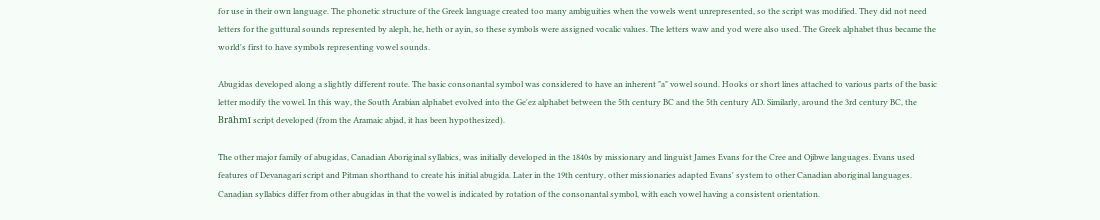for use in their own language. The phonetic structure of the Greek language created too many ambiguities when the vowels went unrepresented, so the script was modified. They did not need letters for the guttural sounds represented by aleph, he, heth or ayin, so these symbols were assigned vocalic values. The letters waw and yod were also used. The Greek alphabet thus became the world's first to have symbols representing vowel sounds.

Abugidas developed along a slightly different route. The basic consonantal symbol was considered to have an inherent "a" vowel sound. Hooks or short lines attached to various parts of the basic letter modify the vowel. In this way, the South Arabian alphabet evolved into the Ge'ez alphabet between the 5th century BC and the 5th century AD. Similarly, around the 3rd century BC, the Brāhmī script developed (from the Aramaic abjad, it has been hypothesized).

The other major family of abugidas, Canadian Aboriginal syllabics, was initially developed in the 1840s by missionary and linguist James Evans for the Cree and Ojibwe languages. Evans used features of Devanagari script and Pitman shorthand to create his initial abugida. Later in the 19th century, other missionaries adapted Evans' system to other Canadian aboriginal languages. Canadian syllabics differ from other abugidas in that the vowel is indicated by rotation of the consonantal symbol, with each vowel having a consistent orientation.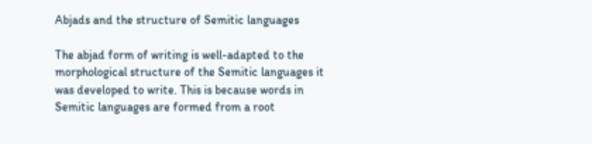Abjads and the structure of Semitic languages

The abjad form of writing is well-adapted to the morphological structure of the Semitic languages it was developed to write. This is because words in Semitic languages are formed from a root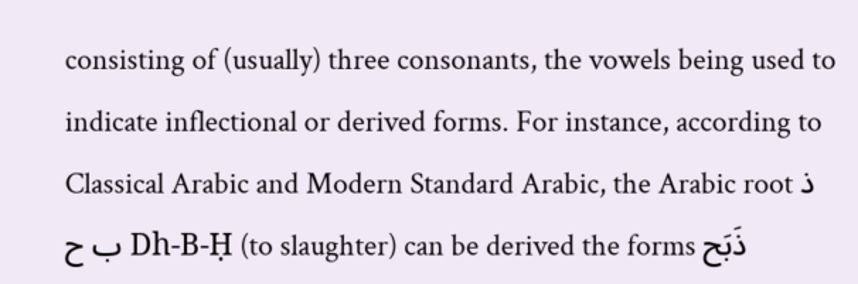consisting of (usually) three consonants, the vowels being used to indicate inflectional or derived forms. For instance, according to Classical Arabic and Modern Standard Arabic, the Arabic root ذ ب ح Dh-B-Ḥ (to slaughter) can be derived the forms ذَبَح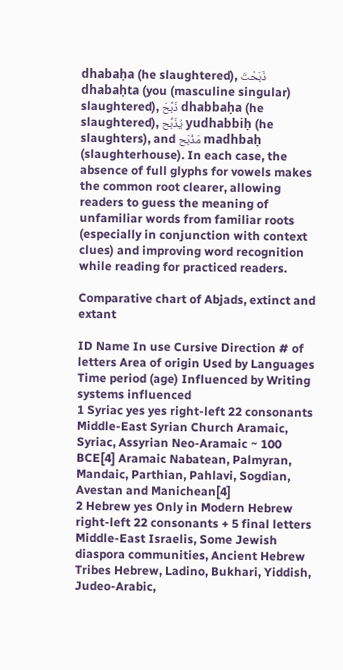dhabaḥa (he slaughtered), ذَبَحْتَ dhabaḥta (you (masculine singular) slaughtered), ذَبَّحَ dhabbaḥa (he slaughtered), يُذَبِّح yudhabbiḥ (he slaughters), and مَذْبَح madhbaḥ (slaughterhouse). In each case, the absence of full glyphs for vowels makes the common root clearer, allowing readers to guess the meaning of unfamiliar words from familiar roots (especially in conjunction with context clues) and improving word recognition while reading for practiced readers.

Comparative chart of Abjads, extinct and extant

ID Name In use Cursive Direction # of letters Area of origin Used by Languages Time period (age) Influenced by Writing systems influenced
1 Syriac yes yes right-left 22 consonants Middle-East Syrian Church Aramaic, Syriac, Assyrian Neo-Aramaic ~ 100 BCE[4] Aramaic Nabatean, Palmyran, Mandaic, Parthian, Pahlavi, Sogdian, Avestan and Manichean[4]
2 Hebrew yes Only in Modern Hebrew right-left 22 consonants + 5 final letters Middle-East Israelis, Some Jewish diaspora communities, Ancient Hebrew Tribes Hebrew, Ladino, Bukhari, Yiddish, Judeo-Arabic,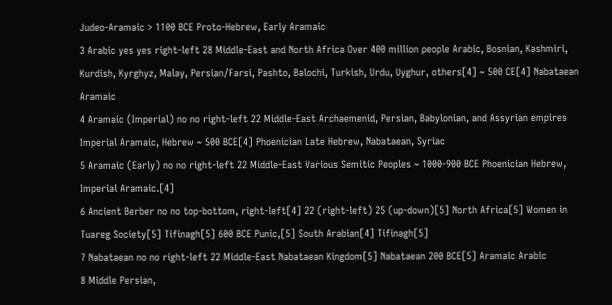Judeo-Aramaic > 1100 BCE Proto-Hebrew, Early Aramaic
3 Arabic yes yes right-left 28 Middle-East and North Africa Over 400 million people Arabic, Bosnian, Kashmiri, Kurdish, Kyrghyz, Malay, Persian/Farsi, Pashto, Balochi, Turkish, Urdu, Uyghur, others[4] ~ 500 CE[4] Nabataean Aramaic
4 Aramaic (Imperial) no no right-left 22 Middle-East Archaemenid, Persian, Babylonian, and Assyrian empires Imperial Aramaic, Hebrew ~ 500 BCE[4] Phoenician Late Hebrew, Nabataean, Syriac
5 Aramaic (Early) no no right-left 22 Middle-East Various Semitic Peoples ~ 1000-900 BCE Phoenician Hebrew, Imperial Aramaic.[4]
6 Ancient Berber no no top-bottom, right-left[4] 22 (right-left) 25 (up-down)[5] North Africa[5] Women in Tuareg Society[5] Tifinagh[5] 600 BCE Punic,[5] South Arabian[4] Tifinagh[5]
7 Nabataean no no right-left 22 Middle-East Nabataean Kingdom[5] Nabataean 200 BCE[5] Aramaic Arabic
8 Middle Persian,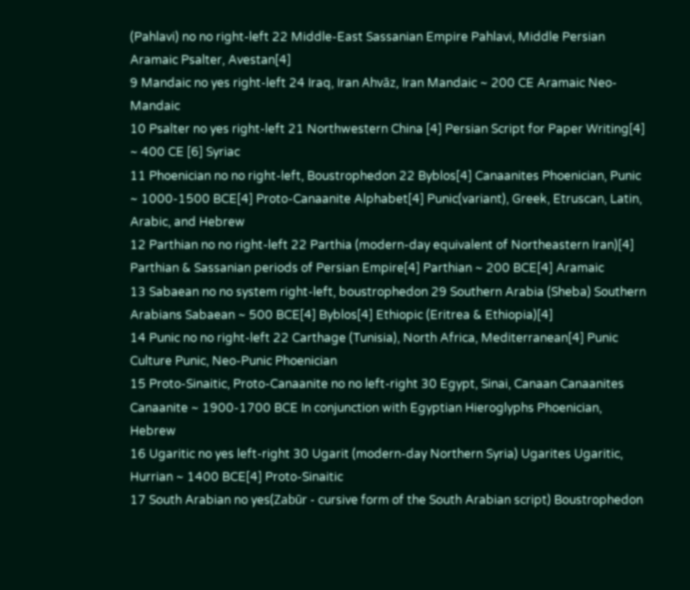(Pahlavi) no no right-left 22 Middle-East Sassanian Empire Pahlavi, Middle Persian Aramaic Psalter, Avestan[4]
9 Mandaic no yes right-left 24 Iraq, Iran Ahvāz, Iran Mandaic ~ 200 CE Aramaic Neo-Mandaic
10 Psalter no yes right-left 21 Northwestern China [4] Persian Script for Paper Writing[4] ~ 400 CE [6] Syriac
11 Phoenician no no right-left, Boustrophedon 22 Byblos[4] Canaanites Phoenician, Punic ~ 1000-1500 BCE[4] Proto-Canaanite Alphabet[4] Punic(variant), Greek, Etruscan, Latin, Arabic, and Hebrew
12 Parthian no no right-left 22 Parthia (modern-day equivalent of Northeastern Iran)[4] Parthian & Sassanian periods of Persian Empire[4] Parthian ~ 200 BCE[4] Aramaic
13 Sabaean no no system right-left, boustrophedon 29 Southern Arabia (Sheba) Southern Arabians Sabaean ~ 500 BCE[4] Byblos[4] Ethiopic (Eritrea & Ethiopia)[4]
14 Punic no no right-left 22 Carthage (Tunisia), North Africa, Mediterranean[4] Punic Culture Punic, Neo-Punic Phoenician
15 Proto-Sinaitic, Proto-Canaanite no no left-right 30 Egypt, Sinai, Canaan Canaanites Canaanite ~ 1900-1700 BCE In conjunction with Egyptian Hieroglyphs Phoenician, Hebrew
16 Ugaritic no yes left-right 30 Ugarit (modern-day Northern Syria) Ugarites Ugaritic, Hurrian ~ 1400 BCE[4] Proto-Sinaitic
17 South Arabian no yes(Zabūr - cursive form of the South Arabian script) Boustrophedon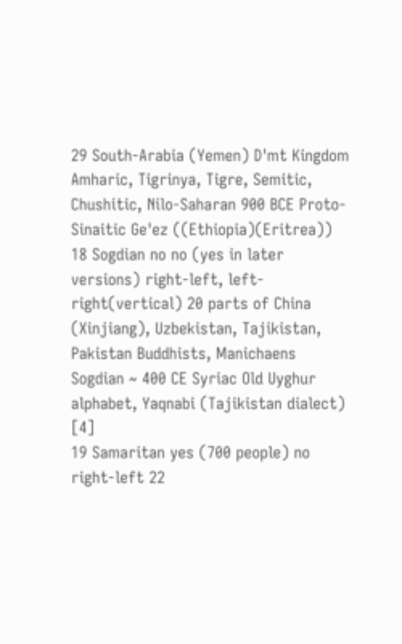29 South-Arabia (Yemen) D'mt Kingdom Amharic, Tigrinya, Tigre, Semitic, Chushitic, Nilo-Saharan 900 BCE Proto-Sinaitic Ge'ez ((Ethiopia)(Eritrea))
18 Sogdian no no (yes in later versions) right-left, left-right(vertical) 20 parts of China (Xinjiang), Uzbekistan, Tajikistan, Pakistan Buddhists, Manichaens Sogdian ~ 400 CE Syriac Old Uyghur alphabet, Yaqnabi (Tajikistan dialect) [4]
19 Samaritan yes (700 people) no right-left 22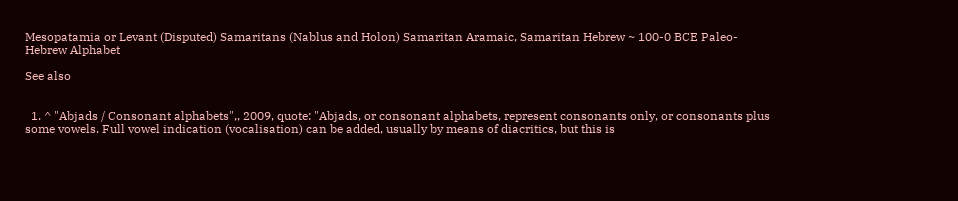Mesopatamia or Levant (Disputed) Samaritans (Nablus and Holon) Samaritan Aramaic, Samaritan Hebrew ~ 100-0 BCE Paleo-Hebrew Alphabet

See also


  1. ^ "Abjads / Consonant alphabets",, 2009, quote: "Abjads, or consonant alphabets, represent consonants only, or consonants plus some vowels. Full vowel indication (vocalisation) can be added, usually by means of diacritics, but this is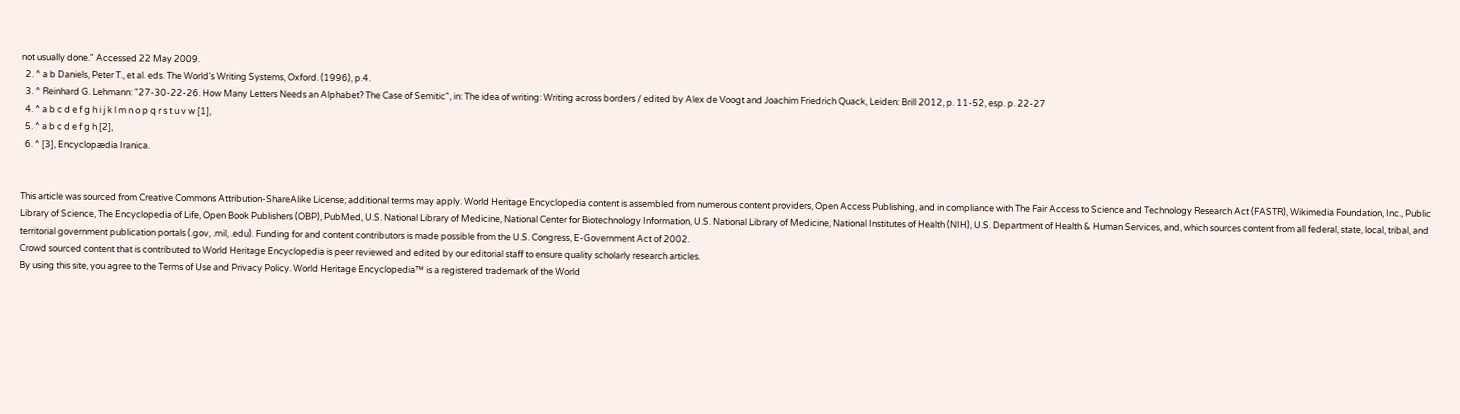not usually done." Accessed 22 May 2009.
  2. ^ a b Daniels, Peter T., et al. eds. The World's Writing Systems, Oxford. (1996), p.4.
  3. ^ Reinhard G. Lehmann: "27-30-22-26. How Many Letters Needs an Alphabet? The Case of Semitic", in: The idea of writing: Writing across borders / edited by Alex de Voogt and Joachim Friedrich Quack, Leiden: Brill 2012, p. 11-52, esp. p. 22-27
  4. ^ a b c d e f g h i j k l m n o p q r s t u v w [1],
  5. ^ a b c d e f g h [2],
  6. ^ [3], Encyclopædia Iranica.


This article was sourced from Creative Commons Attribution-ShareAlike License; additional terms may apply. World Heritage Encyclopedia content is assembled from numerous content providers, Open Access Publishing, and in compliance with The Fair Access to Science and Technology Research Act (FASTR), Wikimedia Foundation, Inc., Public Library of Science, The Encyclopedia of Life, Open Book Publishers (OBP), PubMed, U.S. National Library of Medicine, National Center for Biotechnology Information, U.S. National Library of Medicine, National Institutes of Health (NIH), U.S. Department of Health & Human Services, and, which sources content from all federal, state, local, tribal, and territorial government publication portals (.gov, .mil, .edu). Funding for and content contributors is made possible from the U.S. Congress, E-Government Act of 2002.
Crowd sourced content that is contributed to World Heritage Encyclopedia is peer reviewed and edited by our editorial staff to ensure quality scholarly research articles.
By using this site, you agree to the Terms of Use and Privacy Policy. World Heritage Encyclopedia™ is a registered trademark of the World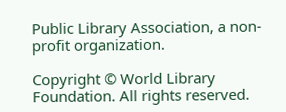Public Library Association, a non-profit organization.

Copyright © World Library Foundation. All rights reserved.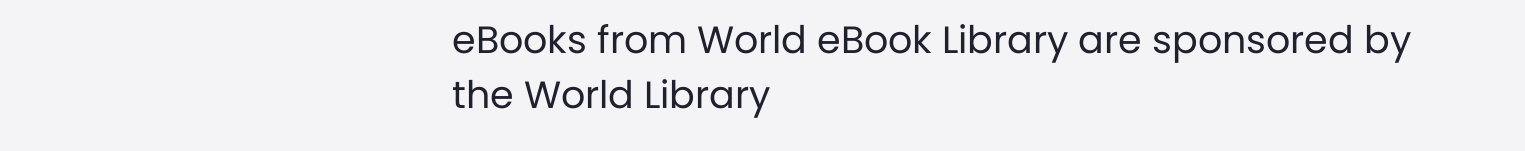eBooks from World eBook Library are sponsored by the World Library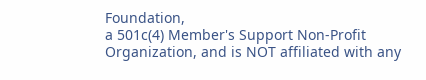Foundation,
a 501c(4) Member's Support Non-Profit Organization, and is NOT affiliated with any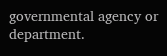governmental agency or department.